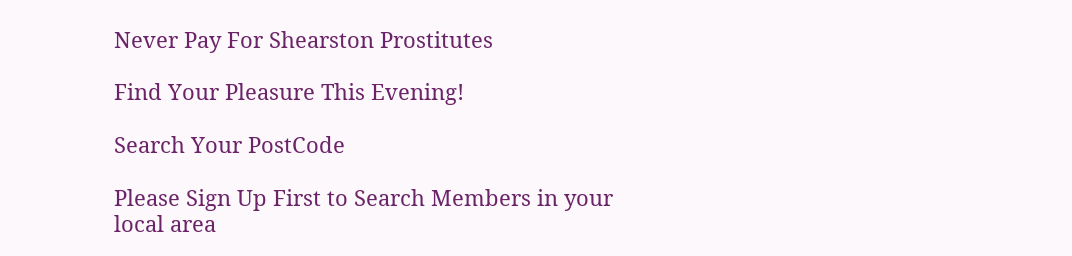Never Pay For Shearston Prostitutes

Find Your Pleasure This Evening!

Search Your PostCode

Please Sign Up First to Search Members in your local area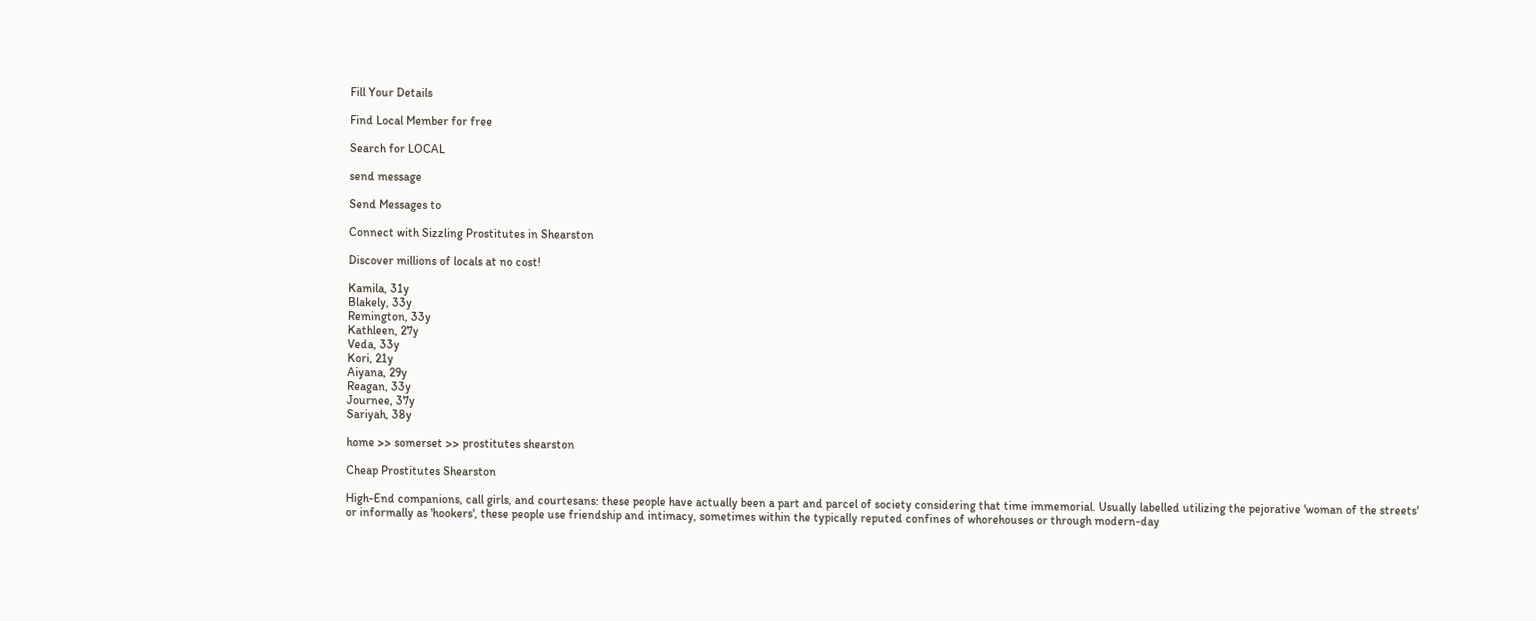Fill Your Details

Find Local Member for free

Search for LOCAL

send message

Send Messages to

Connect with Sizzling Prostitutes in Shearston

Discover millions of locals at no cost!

Kamila, 31y
Blakely, 33y
Remington, 33y
Kathleen, 27y
Veda, 33y
Kori, 21y
Aiyana, 29y
Reagan, 33y
Journee, 37y
Sariyah, 38y

home >> somerset >> prostitutes shearston

Cheap Prostitutes Shearston

High-End companions, call girls, and courtesans: these people have actually been a part and parcel of society considering that time immemorial. Usually labelled utilizing the pejorative 'woman of the streets' or informally as 'hookers', these people use friendship and intimacy, sometimes within the typically reputed confines of whorehouses or through modern-day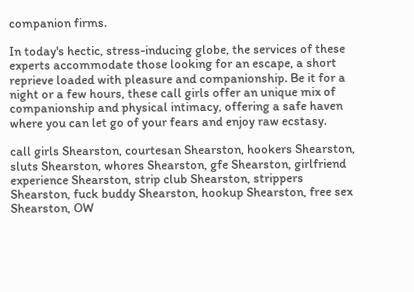companion firms.

In today's hectic, stress-inducing globe, the services of these experts accommodate those looking for an escape, a short reprieve loaded with pleasure and companionship. Be it for a night or a few hours, these call girls offer an unique mix of companionship and physical intimacy, offering a safe haven where you can let go of your fears and enjoy raw ecstasy.

call girls Shearston, courtesan Shearston, hookers Shearston, sluts Shearston, whores Shearston, gfe Shearston, girlfriend experience Shearston, strip club Shearston, strippers Shearston, fuck buddy Shearston, hookup Shearston, free sex Shearston, OW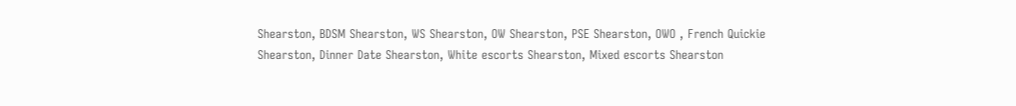Shearston, BDSM Shearston, WS Shearston, OW Shearston, PSE Shearston, OWO , French Quickie Shearston, Dinner Date Shearston, White escorts Shearston, Mixed escorts Shearston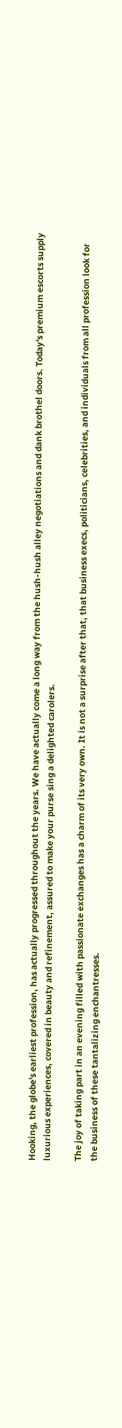Hooking, the globe's earliest profession, has actually progressed throughout the years. We have actually come a long way from the hush-hush alley negotiations and dank brothel doors. Today's premium escorts supply luxurious experiences, covered in beauty and refinement, assured to make your purse sing a delighted carolers.

The joy of taking part in an evening filled with passionate exchanges has a charm of its very own. It is not a surprise after that, that business execs, politicians, celebrities, and individuals from all profession look for the business of these tantalizing enchantresses.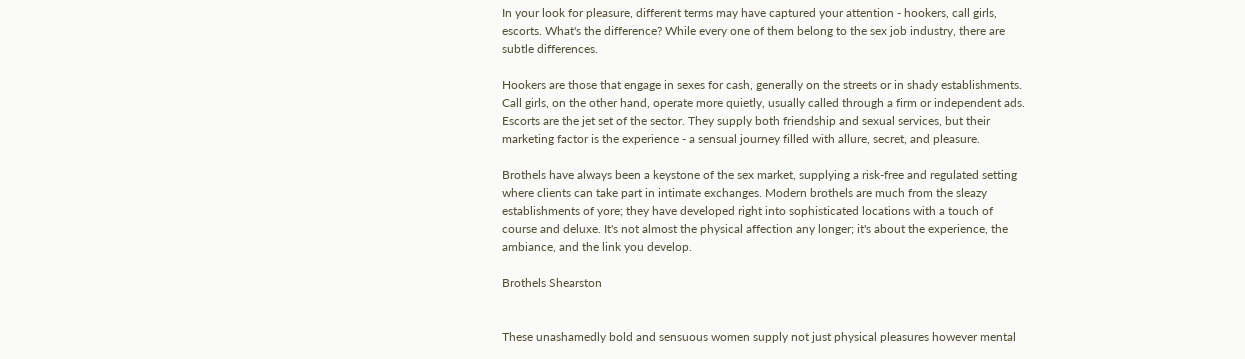In your look for pleasure, different terms may have captured your attention - hookers, call girls, escorts. What's the difference? While every one of them belong to the sex job industry, there are subtle differences.

Hookers are those that engage in sexes for cash, generally on the streets or in shady establishments. Call girls, on the other hand, operate more quietly, usually called through a firm or independent ads. Escorts are the jet set of the sector. They supply both friendship and sexual services, but their marketing factor is the experience - a sensual journey filled with allure, secret, and pleasure.

Brothels have always been a keystone of the sex market, supplying a risk-free and regulated setting where clients can take part in intimate exchanges. Modern brothels are much from the sleazy establishments of yore; they have developed right into sophisticated locations with a touch of course and deluxe. It's not almost the physical affection any longer; it's about the experience, the ambiance, and the link you develop.

Brothels Shearston


These unashamedly bold and sensuous women supply not just physical pleasures however mental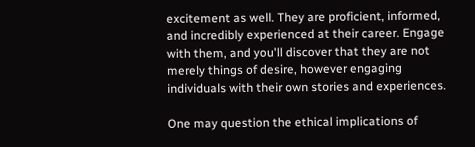excitement as well. They are proficient, informed, and incredibly experienced at their career. Engage with them, and you'll discover that they are not merely things of desire, however engaging individuals with their own stories and experiences.

One may question the ethical implications of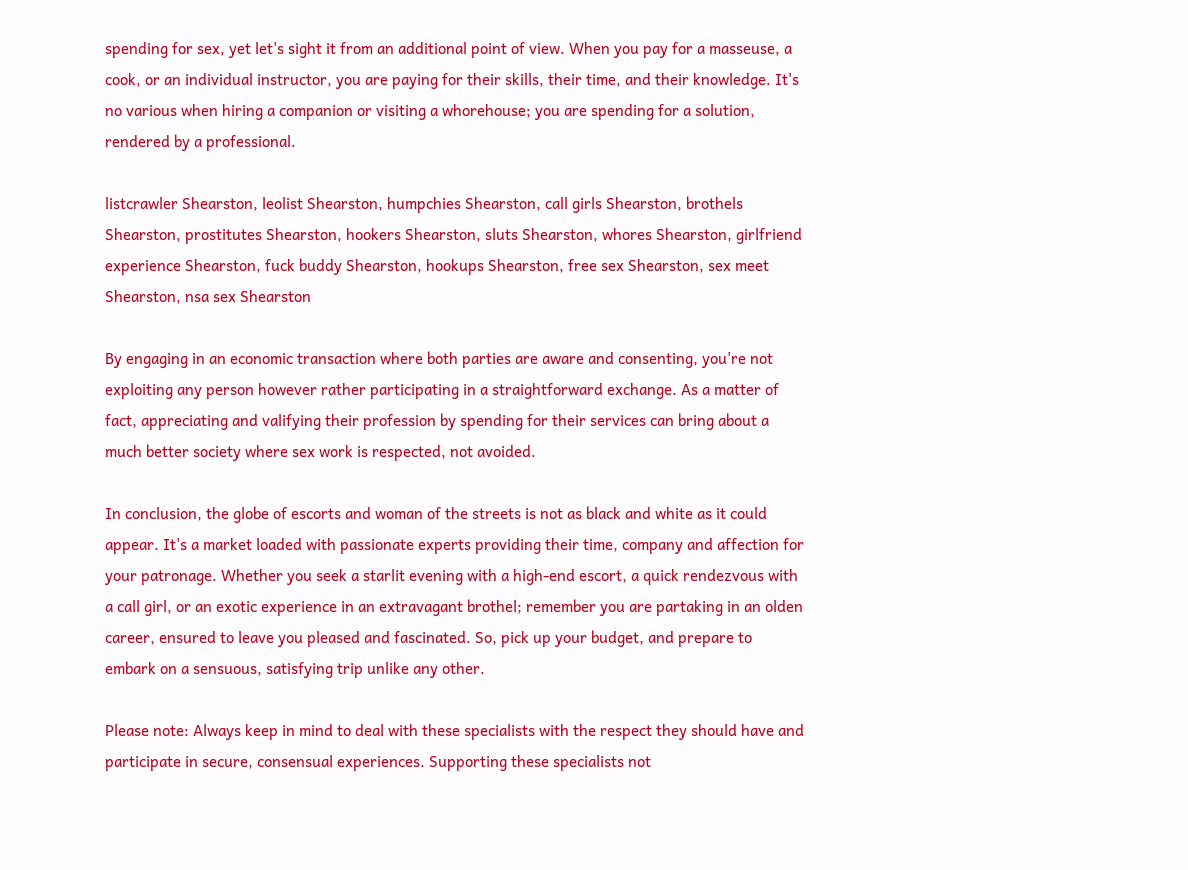spending for sex, yet let's sight it from an additional point of view. When you pay for a masseuse, a cook, or an individual instructor, you are paying for their skills, their time, and their knowledge. It's no various when hiring a companion or visiting a whorehouse; you are spending for a solution, rendered by a professional.

listcrawler Shearston, leolist Shearston, humpchies Shearston, call girls Shearston, brothels Shearston, prostitutes Shearston, hookers Shearston, sluts Shearston, whores Shearston, girlfriend experience Shearston, fuck buddy Shearston, hookups Shearston, free sex Shearston, sex meet Shearston, nsa sex Shearston

By engaging in an economic transaction where both parties are aware and consenting, you're not exploiting any person however rather participating in a straightforward exchange. As a matter of fact, appreciating and valifying their profession by spending for their services can bring about a much better society where sex work is respected, not avoided.

In conclusion, the globe of escorts and woman of the streets is not as black and white as it could appear. It's a market loaded with passionate experts providing their time, company and affection for your patronage. Whether you seek a starlit evening with a high-end escort, a quick rendezvous with a call girl, or an exotic experience in an extravagant brothel; remember you are partaking in an olden career, ensured to leave you pleased and fascinated. So, pick up your budget, and prepare to embark on a sensuous, satisfying trip unlike any other.

Please note: Always keep in mind to deal with these specialists with the respect they should have and participate in secure, consensual experiences. Supporting these specialists not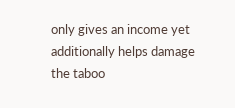only gives an income yet additionally helps damage the taboo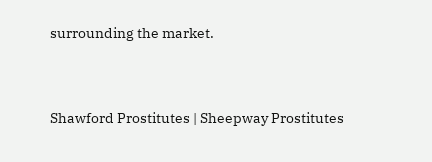surrounding the market.


Shawford Prostitutes | Sheepway Prostitutes